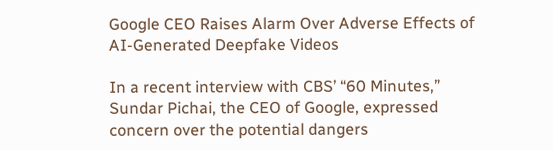Google CEO Raises Alarm Over Adverse Effects of AI-Generated Deepfake Videos

In a recent interview with CBS’ “60 Minutes,” Sundar Pichai, the CEO of Google, expressed concern over the potential dangers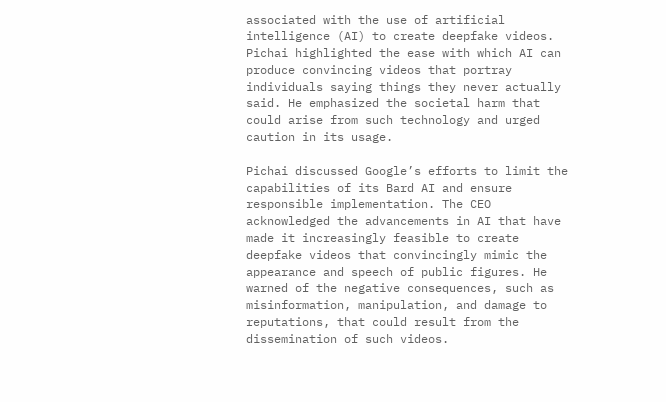associated with the use of artificial intelligence (AI) to create deepfake videos. Pichai highlighted the ease with which AI can produce convincing videos that portray individuals saying things they never actually said. He emphasized the societal harm that could arise from such technology and urged caution in its usage.

Pichai discussed Google’s efforts to limit the capabilities of its Bard AI and ensure responsible implementation. The CEO acknowledged the advancements in AI that have made it increasingly feasible to create deepfake videos that convincingly mimic the appearance and speech of public figures. He warned of the negative consequences, such as misinformation, manipulation, and damage to reputations, that could result from the dissemination of such videos.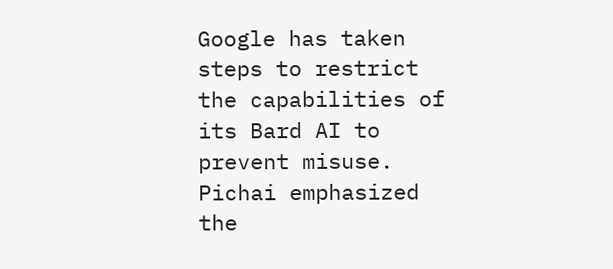Google has taken steps to restrict the capabilities of its Bard AI to prevent misuse. Pichai emphasized the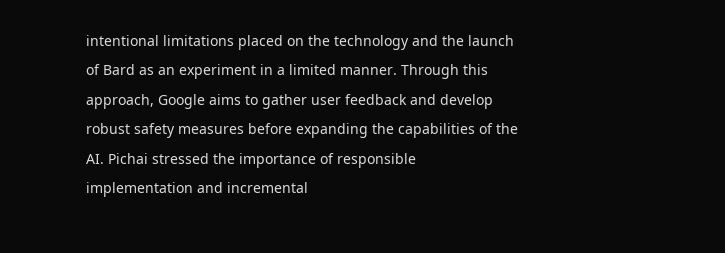intentional limitations placed on the technology and the launch of Bard as an experiment in a limited manner. Through this approach, Google aims to gather user feedback and develop robust safety measures before expanding the capabilities of the AI. Pichai stressed the importance of responsible implementation and incremental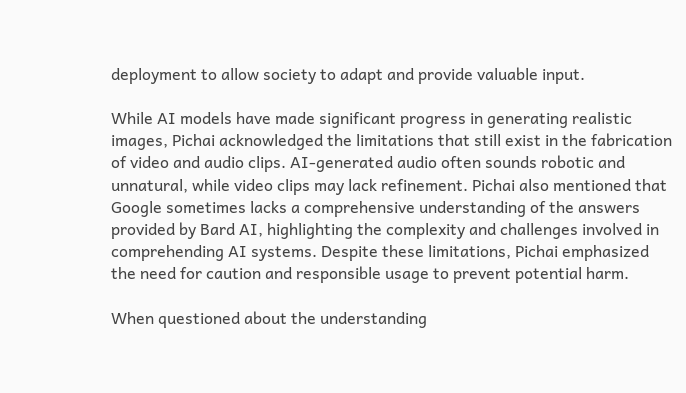deployment to allow society to adapt and provide valuable input.

While AI models have made significant progress in generating realistic images, Pichai acknowledged the limitations that still exist in the fabrication of video and audio clips. AI-generated audio often sounds robotic and unnatural, while video clips may lack refinement. Pichai also mentioned that Google sometimes lacks a comprehensive understanding of the answers provided by Bard AI, highlighting the complexity and challenges involved in comprehending AI systems. Despite these limitations, Pichai emphasized the need for caution and responsible usage to prevent potential harm.

When questioned about the understanding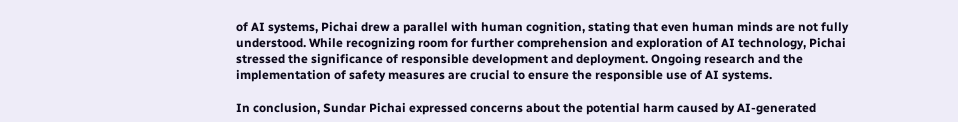of AI systems, Pichai drew a parallel with human cognition, stating that even human minds are not fully understood. While recognizing room for further comprehension and exploration of AI technology, Pichai stressed the significance of responsible development and deployment. Ongoing research and the implementation of safety measures are crucial to ensure the responsible use of AI systems.

In conclusion, Sundar Pichai expressed concerns about the potential harm caused by AI-generated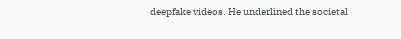deepfake videos. He underlined the societal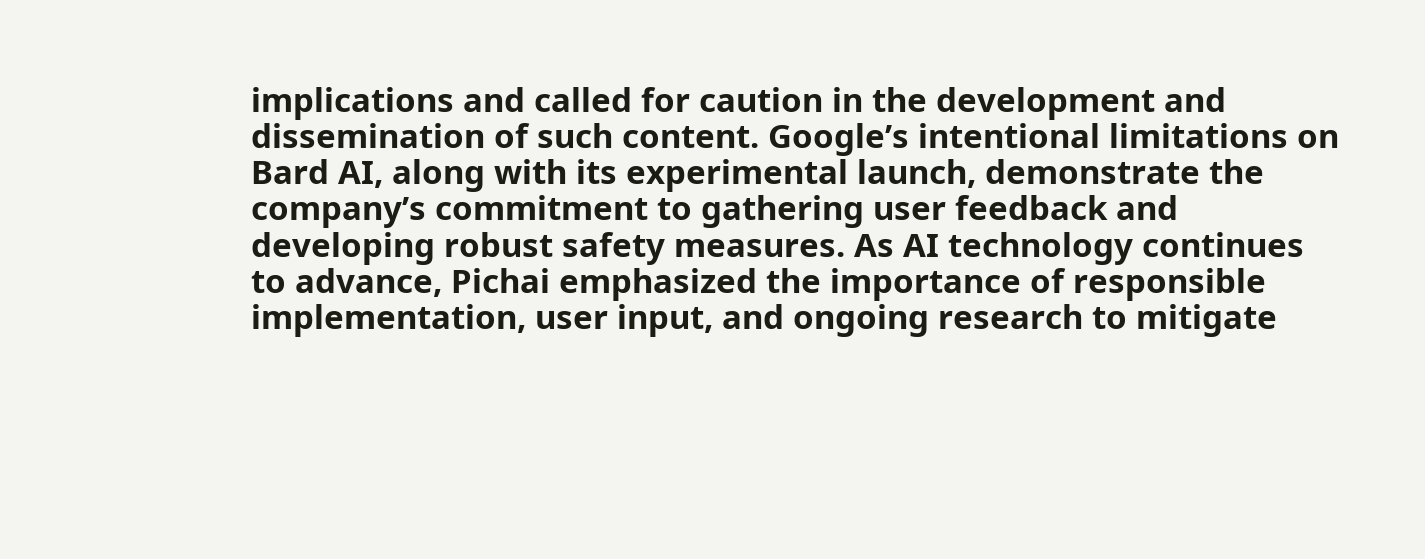implications and called for caution in the development and dissemination of such content. Google’s intentional limitations on Bard AI, along with its experimental launch, demonstrate the company’s commitment to gathering user feedback and developing robust safety measures. As AI technology continues to advance, Pichai emphasized the importance of responsible implementation, user input, and ongoing research to mitigate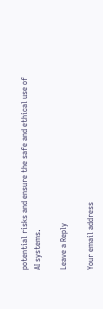potential risks and ensure the safe and ethical use of AI systems.

Leave a Reply

Your email address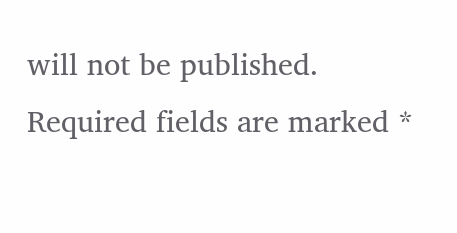will not be published. Required fields are marked *